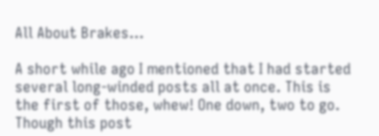All About Brakes...

A short while ago I mentioned that I had started several long-winded posts all at once. This is the first of those, whew! One down, two to go. Though this post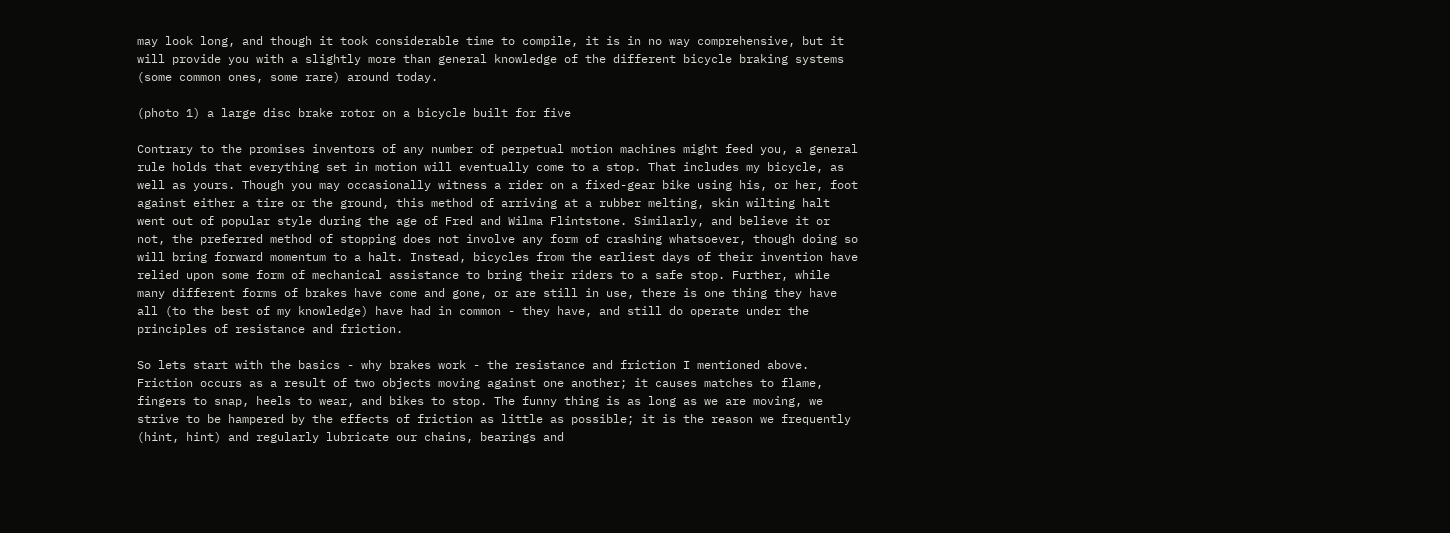may look long, and though it took considerable time to compile, it is in no way comprehensive, but it will provide you with a slightly more than general knowledge of the different bicycle braking systems (some common ones, some rare) around today.

(photo 1) a large disc brake rotor on a bicycle built for five

Contrary to the promises inventors of any number of perpetual motion machines might feed you, a general rule holds that everything set in motion will eventually come to a stop. That includes my bicycle, as well as yours. Though you may occasionally witness a rider on a fixed-gear bike using his, or her, foot against either a tire or the ground, this method of arriving at a rubber melting, skin wilting halt went out of popular style during the age of Fred and Wilma Flintstone. Similarly, and believe it or not, the preferred method of stopping does not involve any form of crashing whatsoever, though doing so will bring forward momentum to a halt. Instead, bicycles from the earliest days of their invention have relied upon some form of mechanical assistance to bring their riders to a safe stop. Further, while many different forms of brakes have come and gone, or are still in use, there is one thing they have all (to the best of my knowledge) have had in common - they have, and still do operate under the principles of resistance and friction.

So lets start with the basics - why brakes work - the resistance and friction I mentioned above. Friction occurs as a result of two objects moving against one another; it causes matches to flame, fingers to snap, heels to wear, and bikes to stop. The funny thing is as long as we are moving, we strive to be hampered by the effects of friction as little as possible; it is the reason we frequently (hint, hint) and regularly lubricate our chains, bearings and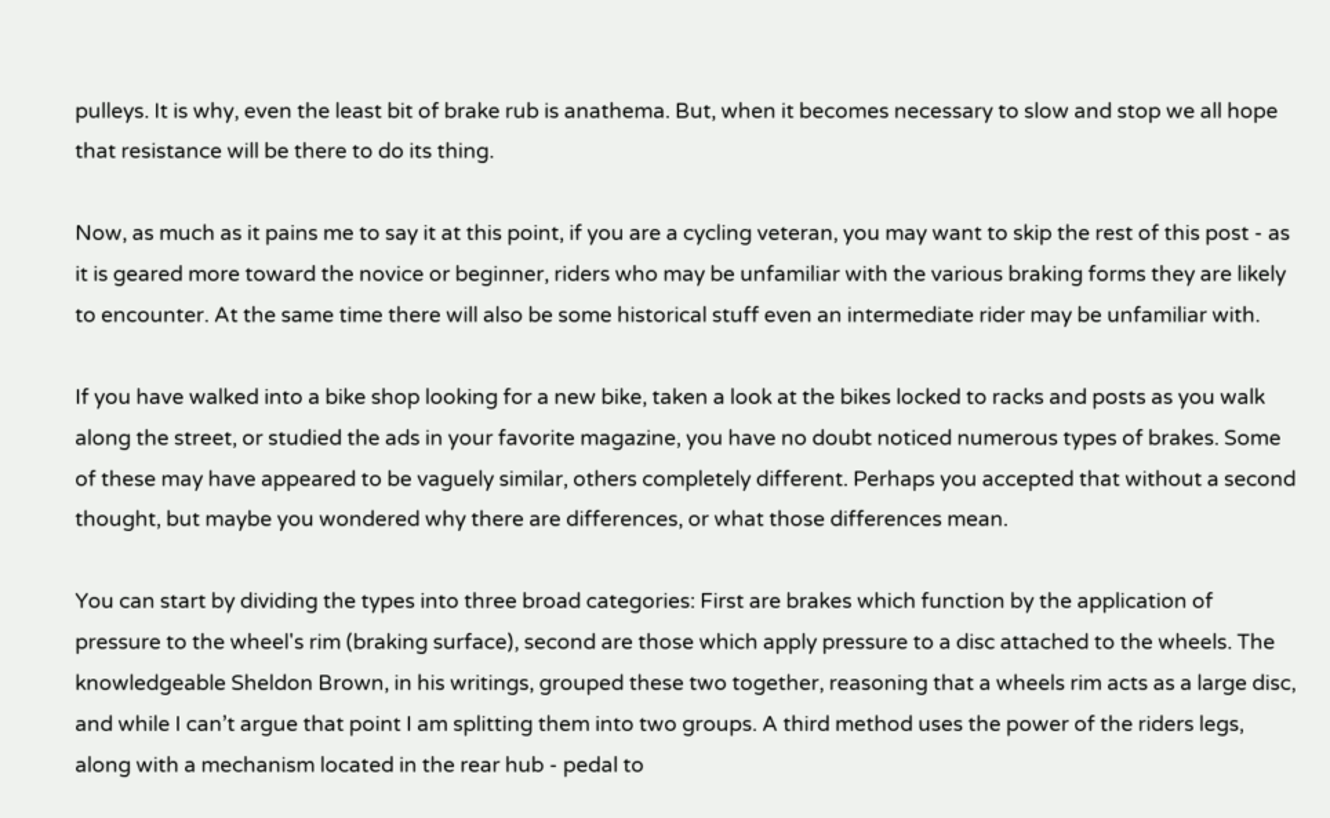pulleys. It is why, even the least bit of brake rub is anathema. But, when it becomes necessary to slow and stop we all hope that resistance will be there to do its thing.

Now, as much as it pains me to say it at this point, if you are a cycling veteran, you may want to skip the rest of this post - as it is geared more toward the novice or beginner, riders who may be unfamiliar with the various braking forms they are likely to encounter. At the same time there will also be some historical stuff even an intermediate rider may be unfamiliar with.

If you have walked into a bike shop looking for a new bike, taken a look at the bikes locked to racks and posts as you walk along the street, or studied the ads in your favorite magazine, you have no doubt noticed numerous types of brakes. Some of these may have appeared to be vaguely similar, others completely different. Perhaps you accepted that without a second thought, but maybe you wondered why there are differences, or what those differences mean.

You can start by dividing the types into three broad categories: First are brakes which function by the application of pressure to the wheel's rim (braking surface), second are those which apply pressure to a disc attached to the wheels. The knowledgeable Sheldon Brown, in his writings, grouped these two together, reasoning that a wheels rim acts as a large disc, and while I can’t argue that point I am splitting them into two groups. A third method uses the power of the riders legs, along with a mechanism located in the rear hub - pedal to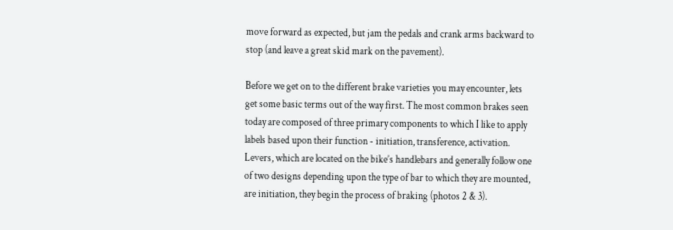move forward as expected, but jam the pedals and crank arms backward to stop (and leave a great skid mark on the pavement).

Before we get on to the different brake varieties you may encounter, lets get some basic terms out of the way first. The most common brakes seen today are composed of three primary components to which I like to apply labels based upon their function - initiation, transference, activation. Levers, which are located on the bike’s handlebars and generally follow one of two designs depending upon the type of bar to which they are mounted, are initiation, they begin the process of braking (photos 2 & 3).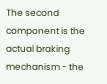The second component is the actual braking mechanism - the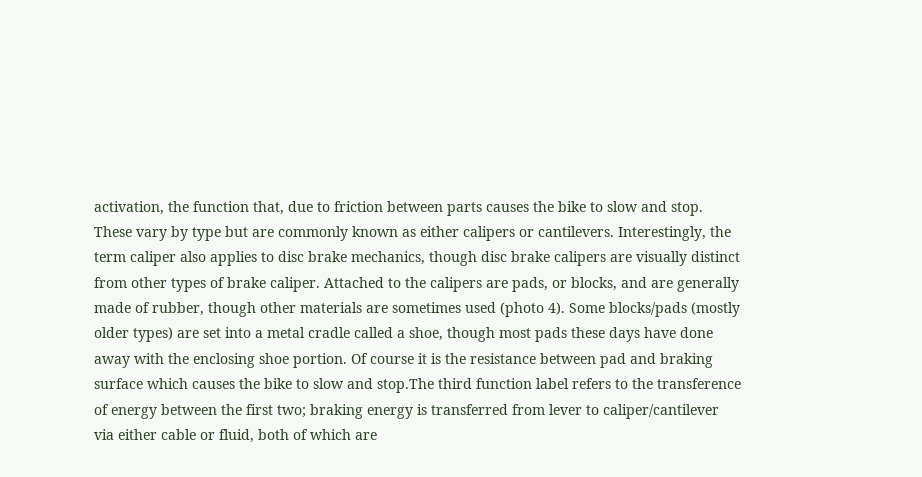activation, the function that, due to friction between parts causes the bike to slow and stop. These vary by type but are commonly known as either calipers or cantilevers. Interestingly, the term caliper also applies to disc brake mechanics, though disc brake calipers are visually distinct from other types of brake caliper. Attached to the calipers are pads, or blocks, and are generally made of rubber, though other materials are sometimes used (photo 4). Some blocks/pads (mostly older types) are set into a metal cradle called a shoe, though most pads these days have done away with the enclosing shoe portion. Of course it is the resistance between pad and braking surface which causes the bike to slow and stop.The third function label refers to the transference of energy between the first two; braking energy is transferred from lever to caliper/cantilever via either cable or fluid, both of which are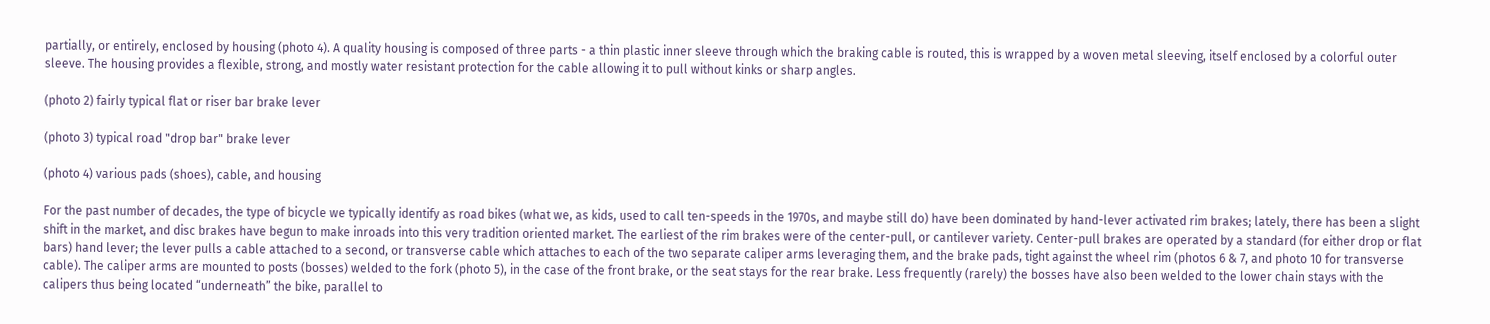partially, or entirely, enclosed by housing (photo 4). A quality housing is composed of three parts - a thin plastic inner sleeve through which the braking cable is routed, this is wrapped by a woven metal sleeving, itself enclosed by a colorful outer sleeve. The housing provides a flexible, strong, and mostly water resistant protection for the cable allowing it to pull without kinks or sharp angles.

(photo 2) fairly typical flat or riser bar brake lever

(photo 3) typical road "drop bar" brake lever

(photo 4) various pads (shoes), cable, and housing

For the past number of decades, the type of bicycle we typically identify as road bikes (what we, as kids, used to call ten-speeds in the 1970s, and maybe still do) have been dominated by hand-lever activated rim brakes; lately, there has been a slight shift in the market, and disc brakes have begun to make inroads into this very tradition oriented market. The earliest of the rim brakes were of the center-pull, or cantilever variety. Center-pull brakes are operated by a standard (for either drop or flat bars) hand lever; the lever pulls a cable attached to a second, or transverse cable which attaches to each of the two separate caliper arms leveraging them, and the brake pads, tight against the wheel rim (photos 6 & 7, and photo 10 for transverse cable). The caliper arms are mounted to posts (bosses) welded to the fork (photo 5), in the case of the front brake, or the seat stays for the rear brake. Less frequently (rarely) the bosses have also been welded to the lower chain stays with the calipers thus being located “underneath” the bike, parallel to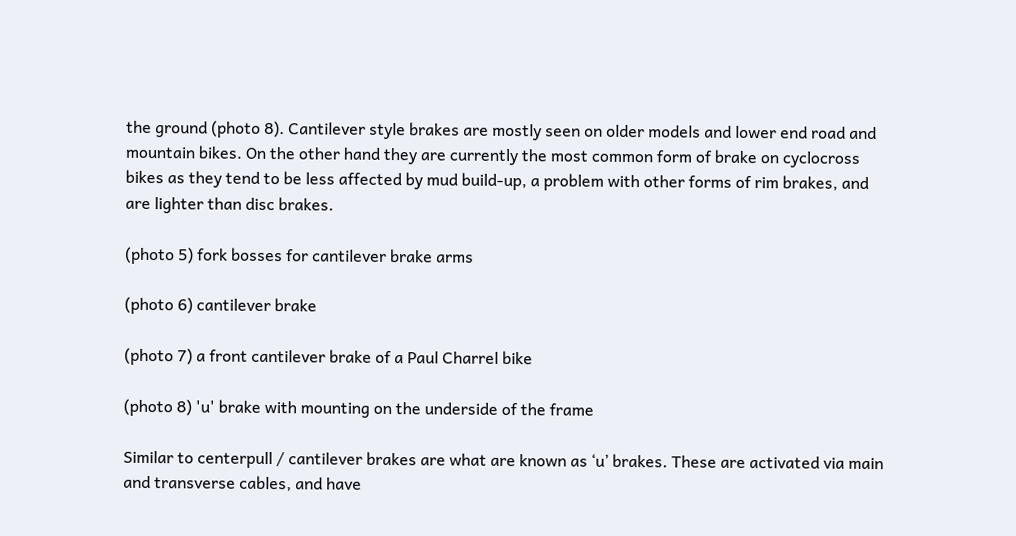the ground (photo 8). Cantilever style brakes are mostly seen on older models and lower end road and mountain bikes. On the other hand they are currently the most common form of brake on cyclocross bikes as they tend to be less affected by mud build-up, a problem with other forms of rim brakes, and are lighter than disc brakes.

(photo 5) fork bosses for cantilever brake arms

(photo 6) cantilever brake

(photo 7) a front cantilever brake of a Paul Charrel bike

(photo 8) 'u' brake with mounting on the underside of the frame

Similar to centerpull / cantilever brakes are what are known as ‘u’ brakes. These are activated via main and transverse cables, and have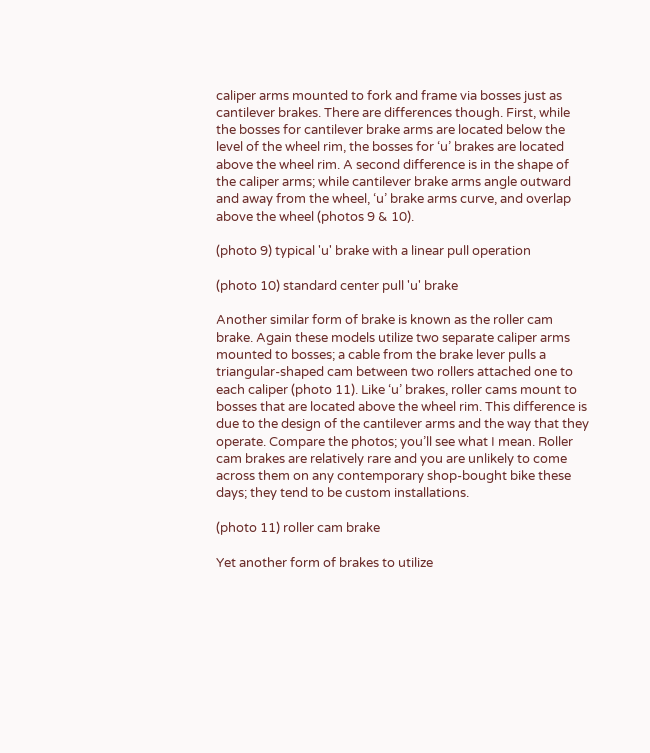caliper arms mounted to fork and frame via bosses just as cantilever brakes. There are differences though. First, while the bosses for cantilever brake arms are located below the level of the wheel rim, the bosses for ‘u’ brakes are located above the wheel rim. A second difference is in the shape of the caliper arms; while cantilever brake arms angle outward and away from the wheel, ‘u’ brake arms curve, and overlap above the wheel (photos 9 & 10).

(photo 9) typical 'u' brake with a linear pull operation

(photo 10) standard center pull 'u' brake

Another similar form of brake is known as the roller cam brake. Again these models utilize two separate caliper arms mounted to bosses; a cable from the brake lever pulls a triangular-shaped cam between two rollers attached one to each caliper (photo 11). Like ‘u’ brakes, roller cams mount to bosses that are located above the wheel rim. This difference is due to the design of the cantilever arms and the way that they operate. Compare the photos; you’ll see what I mean. Roller cam brakes are relatively rare and you are unlikely to come across them on any contemporary shop-bought bike these days; they tend to be custom installations.

(photo 11) roller cam brake

Yet another form of brakes to utilize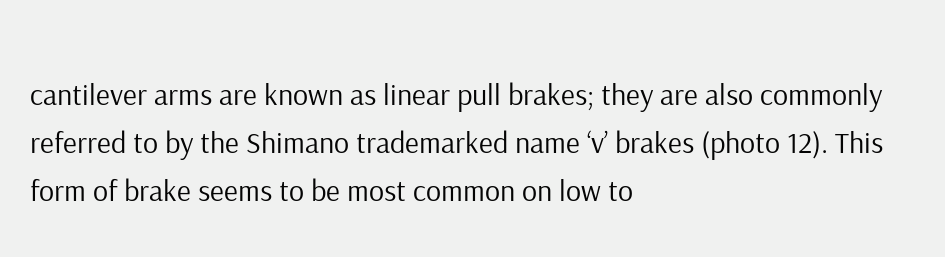cantilever arms are known as linear pull brakes; they are also commonly referred to by the Shimano trademarked name ‘v’ brakes (photo 12). This form of brake seems to be most common on low to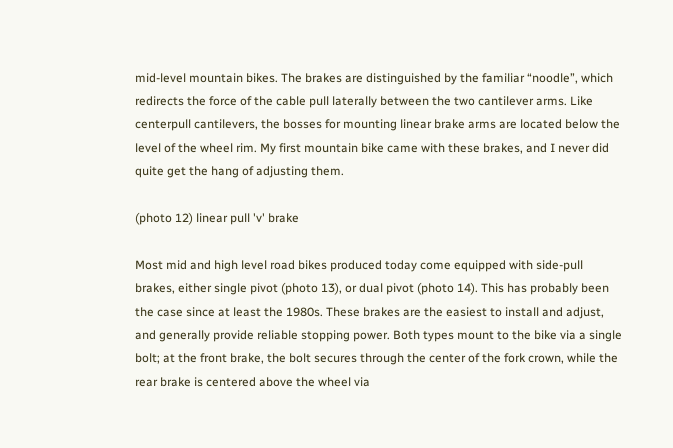mid-level mountain bikes. The brakes are distinguished by the familiar “noodle”, which redirects the force of the cable pull laterally between the two cantilever arms. Like centerpull cantilevers, the bosses for mounting linear brake arms are located below the level of the wheel rim. My first mountain bike came with these brakes, and I never did quite get the hang of adjusting them.

(photo 12) linear pull 'v' brake

Most mid and high level road bikes produced today come equipped with side-pull brakes, either single pivot (photo 13), or dual pivot (photo 14). This has probably been the case since at least the 1980s. These brakes are the easiest to install and adjust, and generally provide reliable stopping power. Both types mount to the bike via a single bolt; at the front brake, the bolt secures through the center of the fork crown, while the rear brake is centered above the wheel via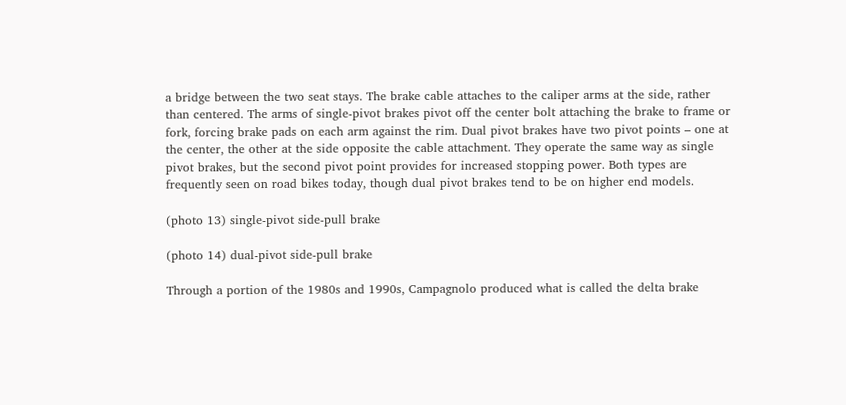a bridge between the two seat stays. The brake cable attaches to the caliper arms at the side, rather than centered. The arms of single-pivot brakes pivot off the center bolt attaching the brake to frame or fork, forcing brake pads on each arm against the rim. Dual pivot brakes have two pivot points – one at the center, the other at the side opposite the cable attachment. They operate the same way as single pivot brakes, but the second pivot point provides for increased stopping power. Both types are frequently seen on road bikes today, though dual pivot brakes tend to be on higher end models.

(photo 13) single-pivot side-pull brake

(photo 14) dual-pivot side-pull brake

Through a portion of the 1980s and 1990s, Campagnolo produced what is called the delta brake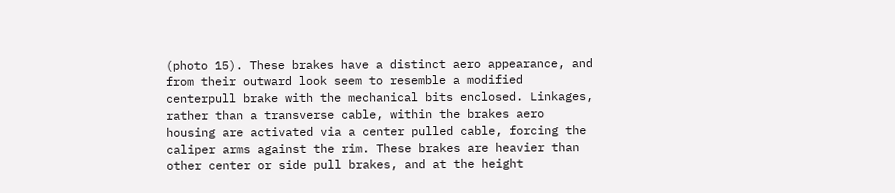(photo 15). These brakes have a distinct aero appearance, and from their outward look seem to resemble a modified centerpull brake with the mechanical bits enclosed. Linkages, rather than a transverse cable, within the brakes aero housing are activated via a center pulled cable, forcing the caliper arms against the rim. These brakes are heavier than other center or side pull brakes, and at the height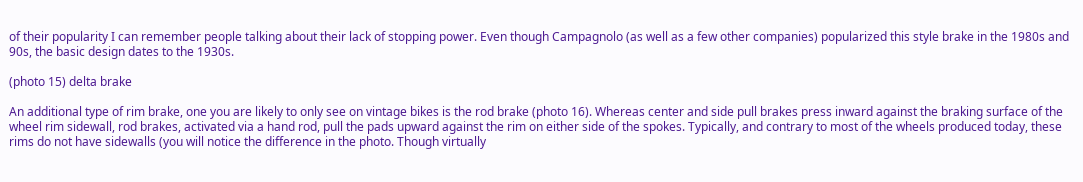of their popularity I can remember people talking about their lack of stopping power. Even though Campagnolo (as well as a few other companies) popularized this style brake in the 1980s and 90s, the basic design dates to the 1930s.

(photo 15) delta brake

An additional type of rim brake, one you are likely to only see on vintage bikes is the rod brake (photo 16). Whereas center and side pull brakes press inward against the braking surface of the wheel rim sidewall, rod brakes, activated via a hand rod, pull the pads upward against the rim on either side of the spokes. Typically, and contrary to most of the wheels produced today, these rims do not have sidewalls (you will notice the difference in the photo. Though virtually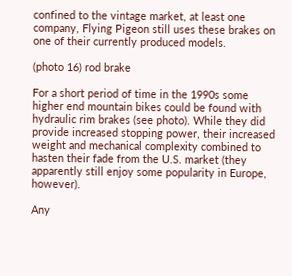confined to the vintage market, at least one company, Flying Pigeon still uses these brakes on one of their currently produced models.

(photo 16) rod brake

For a short period of time in the 1990s some higher end mountain bikes could be found with hydraulic rim brakes (see photo). While they did provide increased stopping power, their increased weight and mechanical complexity combined to hasten their fade from the U.S. market (they apparently still enjoy some popularity in Europe, however).

Any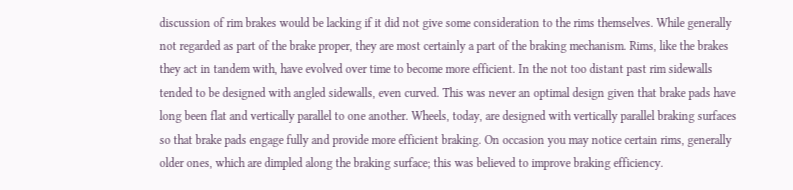discussion of rim brakes would be lacking if it did not give some consideration to the rims themselves. While generally not regarded as part of the brake proper, they are most certainly a part of the braking mechanism. Rims, like the brakes they act in tandem with, have evolved over time to become more efficient. In the not too distant past rim sidewalls tended to be designed with angled sidewalls, even curved. This was never an optimal design given that brake pads have long been flat and vertically parallel to one another. Wheels, today, are designed with vertically parallel braking surfaces so that brake pads engage fully and provide more efficient braking. On occasion you may notice certain rims, generally older ones, which are dimpled along the braking surface; this was believed to improve braking efficiency.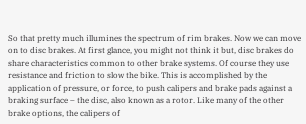So that pretty much illumines the spectrum of rim brakes. Now we can move on to disc brakes. At first glance, you might not think it but, disc brakes do share characteristics common to other brake systems. Of course they use resistance and friction to slow the bike. This is accomplished by the application of pressure, or force, to push calipers and brake pads against a braking surface – the disc, also known as a rotor. Like many of the other brake options, the calipers of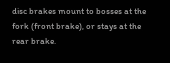disc brakes mount to bosses at the fork (front brake), or stays at the rear brake.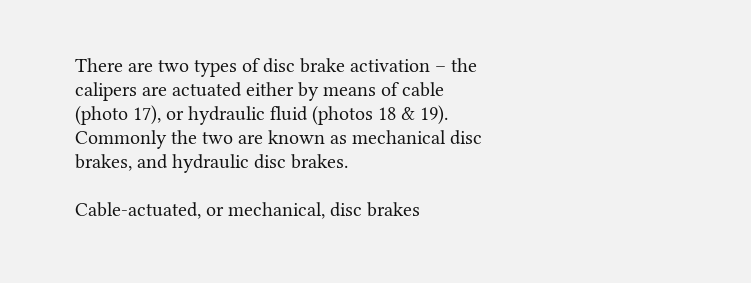There are two types of disc brake activation – the calipers are actuated either by means of cable (photo 17), or hydraulic fluid (photos 18 & 19). Commonly the two are known as mechanical disc brakes, and hydraulic disc brakes.

Cable-actuated, or mechanical, disc brakes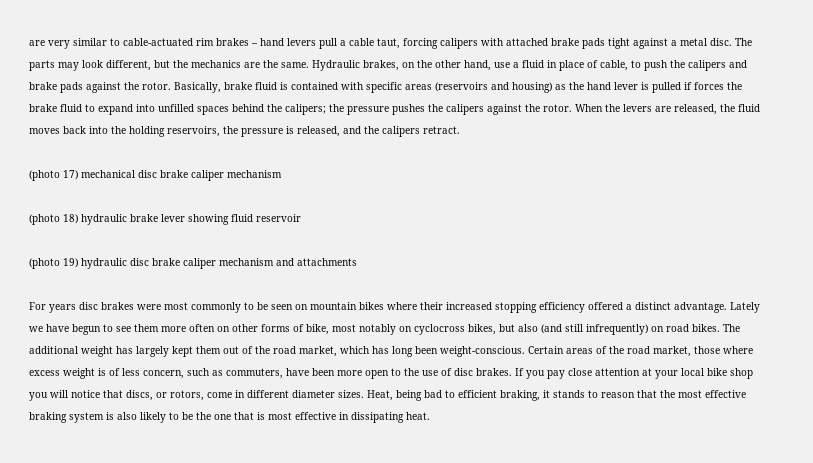are very similar to cable-actuated rim brakes – hand levers pull a cable taut, forcing calipers with attached brake pads tight against a metal disc. The parts may look different, but the mechanics are the same. Hydraulic brakes, on the other hand, use a fluid in place of cable, to push the calipers and brake pads against the rotor. Basically, brake fluid is contained with specific areas (reservoirs and housing) as the hand lever is pulled if forces the brake fluid to expand into unfilled spaces behind the calipers; the pressure pushes the calipers against the rotor. When the levers are released, the fluid moves back into the holding reservoirs, the pressure is released, and the calipers retract.

(photo 17) mechanical disc brake caliper mechanism

(photo 18) hydraulic brake lever showing fluid reservoir

(photo 19) hydraulic disc brake caliper mechanism and attachments

For years disc brakes were most commonly to be seen on mountain bikes where their increased stopping efficiency offered a distinct advantage. Lately we have begun to see them more often on other forms of bike, most notably on cyclocross bikes, but also (and still infrequently) on road bikes. The additional weight has largely kept them out of the road market, which has long been weight-conscious. Certain areas of the road market, those where excess weight is of less concern, such as commuters, have been more open to the use of disc brakes. If you pay close attention at your local bike shop you will notice that discs, or rotors, come in different diameter sizes. Heat, being bad to efficient braking, it stands to reason that the most effective braking system is also likely to be the one that is most effective in dissipating heat.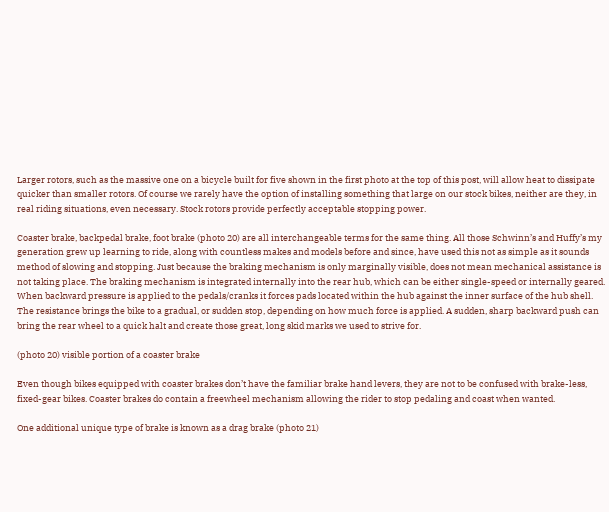Larger rotors, such as the massive one on a bicycle built for five shown in the first photo at the top of this post, will allow heat to dissipate quicker than smaller rotors. Of course we rarely have the option of installing something that large on our stock bikes, neither are they, in real riding situations, even necessary. Stock rotors provide perfectly acceptable stopping power.

Coaster brake, backpedal brake, foot brake (photo 20) are all interchangeable terms for the same thing. All those Schwinn’s and Huffy’s my generation grew up learning to ride, along with countless makes and models before and since, have used this not as simple as it sounds method of slowing and stopping. Just because the braking mechanism is only marginally visible, does not mean mechanical assistance is not taking place. The braking mechanism is integrated internally into the rear hub, which can be either single-speed or internally geared. When backward pressure is applied to the pedals/cranks it forces pads located within the hub against the inner surface of the hub shell. The resistance brings the bike to a gradual, or sudden stop, depending on how much force is applied. A sudden, sharp backward push can bring the rear wheel to a quick halt and create those great, long skid marks we used to strive for.

(photo 20) visible portion of a coaster brake

Even though bikes equipped with coaster brakes don’t have the familiar brake hand levers, they are not to be confused with brake-less, fixed-gear bikes. Coaster brakes do contain a freewheel mechanism allowing the rider to stop pedaling and coast when wanted.

One additional unique type of brake is known as a drag brake (photo 21)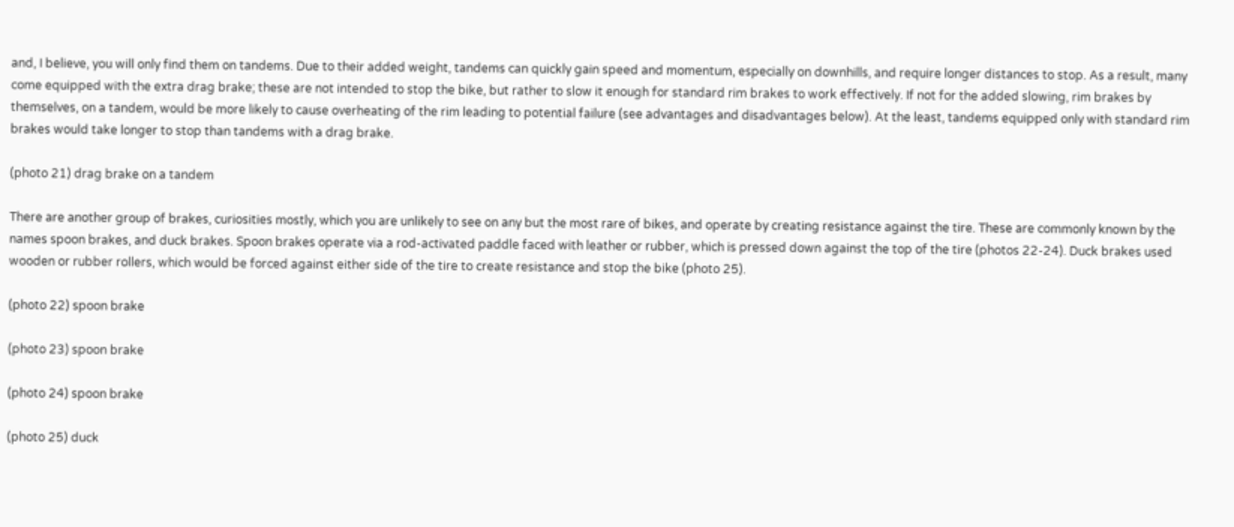and, I believe, you will only find them on tandems. Due to their added weight, tandems can quickly gain speed and momentum, especially on downhills, and require longer distances to stop. As a result, many come equipped with the extra drag brake; these are not intended to stop the bike, but rather to slow it enough for standard rim brakes to work effectively. If not for the added slowing, rim brakes by themselves, on a tandem, would be more likely to cause overheating of the rim leading to potential failure (see advantages and disadvantages below). At the least, tandems equipped only with standard rim brakes would take longer to stop than tandems with a drag brake.

(photo 21) drag brake on a tandem

There are another group of brakes, curiosities mostly, which you are unlikely to see on any but the most rare of bikes, and operate by creating resistance against the tire. These are commonly known by the names spoon brakes, and duck brakes. Spoon brakes operate via a rod-activated paddle faced with leather or rubber, which is pressed down against the top of the tire (photos 22-24). Duck brakes used wooden or rubber rollers, which would be forced against either side of the tire to create resistance and stop the bike (photo 25).

(photo 22) spoon brake

(photo 23) spoon brake

(photo 24) spoon brake

(photo 25) duck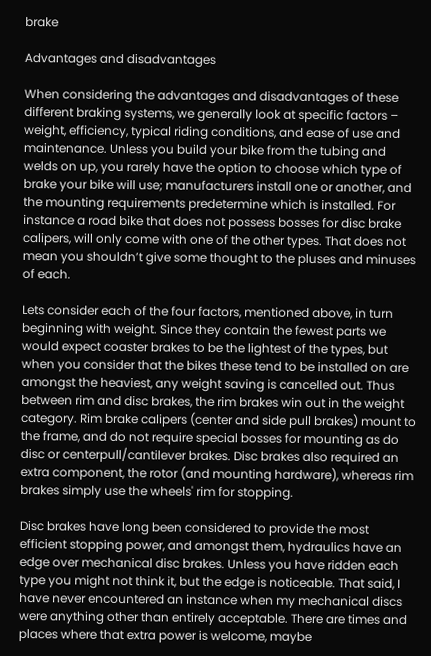brake

Advantages and disadvantages

When considering the advantages and disadvantages of these different braking systems, we generally look at specific factors – weight, efficiency, typical riding conditions, and ease of use and maintenance. Unless you build your bike from the tubing and welds on up, you rarely have the option to choose which type of brake your bike will use; manufacturers install one or another, and the mounting requirements predetermine which is installed. For instance a road bike that does not possess bosses for disc brake calipers, will only come with one of the other types. That does not mean you shouldn’t give some thought to the pluses and minuses of each.

Lets consider each of the four factors, mentioned above, in turn beginning with weight. Since they contain the fewest parts we would expect coaster brakes to be the lightest of the types, but when you consider that the bikes these tend to be installed on are amongst the heaviest, any weight saving is cancelled out. Thus between rim and disc brakes, the rim brakes win out in the weight category. Rim brake calipers (center and side pull brakes) mount to the frame, and do not require special bosses for mounting as do disc or centerpull/cantilever brakes. Disc brakes also required an extra component, the rotor (and mounting hardware), whereas rim brakes simply use the wheels' rim for stopping.

Disc brakes have long been considered to provide the most efficient stopping power, and amongst them, hydraulics have an edge over mechanical disc brakes. Unless you have ridden each type you might not think it, but the edge is noticeable. That said, I have never encountered an instance when my mechanical discs were anything other than entirely acceptable. There are times and places where that extra power is welcome, maybe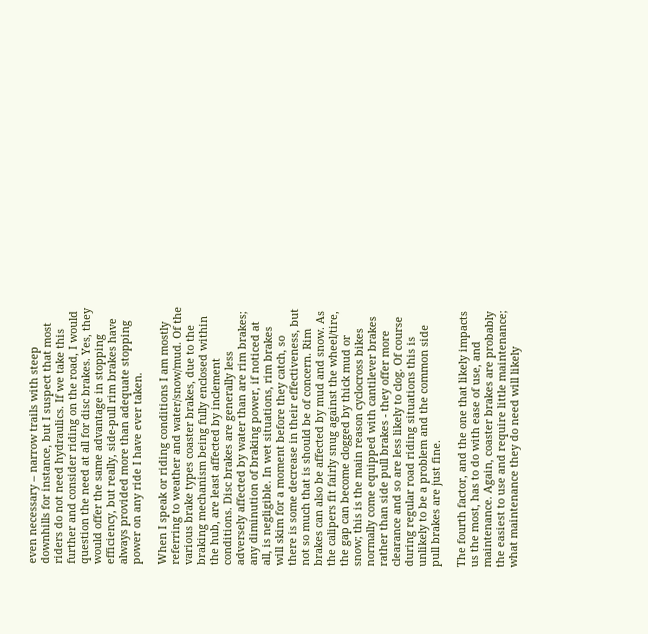even necessary – narrow trails with steep downhills for instance, but I suspect that most riders do not need hydraulics. If we take this further and consider riding on the road, I would question the need at all for disc brakes. Yes, they would offer the same advantage in stopping efficiency, but really, side-pull rim brakes have always provided more than adequate stopping power on any ride I have ever taken.

When I speak or riding conditions I am mostly referring to weather and water/snow/mud. Of the various brake types coaster brakes, due to the braking mechanism being fully enclosed within the hub, are least affected by inclement conditions. Disc brakes are generally less adversely affected by water than are rim brakes; any diminution of braking power, if noticed at all, is negligible. In wet situations, rim brakes will skim for a moment before they catch, so there is some decrease in their effectiveness, but not so much that is should be of concern. Rim brakes can also be affected by mud and snow. As the calipers fit fairly snug against the wheel/tire, the gap can become clogged by thick mud or snow; this is the main reason cyclocross bikes normally come equipped with cantilever brakes rather than side pull brakes - they offer more clearance and so are less likely to clog. Of course during regular road riding situations this is unlikely to be a problem and the common side pull brakes are just fine.

The fourth factor, and the one that likely impacts us the most, has to do with ease of use, and maintenance. Again, coaster brakes are probably the easiest to use and require little maintenance; what maintenance they do need will likely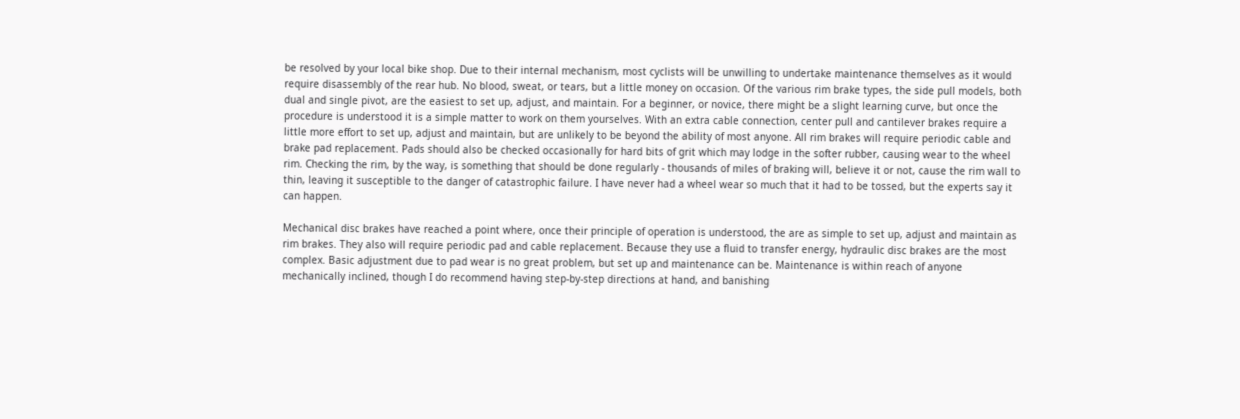be resolved by your local bike shop. Due to their internal mechanism, most cyclists will be unwilling to undertake maintenance themselves as it would require disassembly of the rear hub. No blood, sweat, or tears, but a little money on occasion. Of the various rim brake types, the side pull models, both dual and single pivot, are the easiest to set up, adjust, and maintain. For a beginner, or novice, there might be a slight learning curve, but once the procedure is understood it is a simple matter to work on them yourselves. With an extra cable connection, center pull and cantilever brakes require a little more effort to set up, adjust and maintain, but are unlikely to be beyond the ability of most anyone. All rim brakes will require periodic cable and brake pad replacement. Pads should also be checked occasionally for hard bits of grit which may lodge in the softer rubber, causing wear to the wheel rim. Checking the rim, by the way, is something that should be done regularly - thousands of miles of braking will, believe it or not, cause the rim wall to thin, leaving it susceptible to the danger of catastrophic failure. I have never had a wheel wear so much that it had to be tossed, but the experts say it can happen.

Mechanical disc brakes have reached a point where, once their principle of operation is understood, the are as simple to set up, adjust and maintain as rim brakes. They also will require periodic pad and cable replacement. Because they use a fluid to transfer energy, hydraulic disc brakes are the most complex. Basic adjustment due to pad wear is no great problem, but set up and maintenance can be. Maintenance is within reach of anyone mechanically inclined, though I do recommend having step-by-step directions at hand, and banishing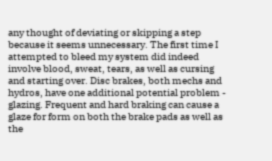any thought of deviating or skipping a step because it seems unnecessary. The first time I attempted to bleed my system did indeed involve blood, sweat, tears, as well as cursing and starting over. Disc brakes, both mechs and hydros, have one additional potential problem - glazing. Frequent and hard braking can cause a glaze for form on both the brake pads as well as the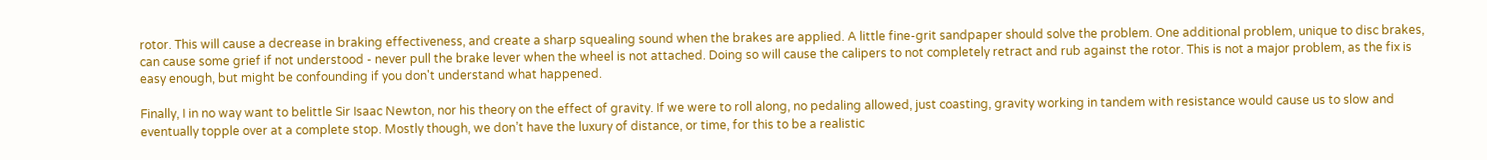rotor. This will cause a decrease in braking effectiveness, and create a sharp squealing sound when the brakes are applied. A little fine-grit sandpaper should solve the problem. One additional problem, unique to disc brakes, can cause some grief if not understood - never pull the brake lever when the wheel is not attached. Doing so will cause the calipers to not completely retract and rub against the rotor. This is not a major problem, as the fix is easy enough, but might be confounding if you don't understand what happened.

Finally, I in no way want to belittle Sir Isaac Newton, nor his theory on the effect of gravity. If we were to roll along, no pedaling allowed, just coasting, gravity working in tandem with resistance would cause us to slow and eventually topple over at a complete stop. Mostly though, we don’t have the luxury of distance, or time, for this to be a realistic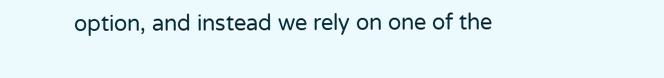option, and instead we rely on one of the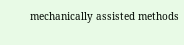mechanically assisted methods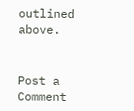outlined above.


Post a Comment